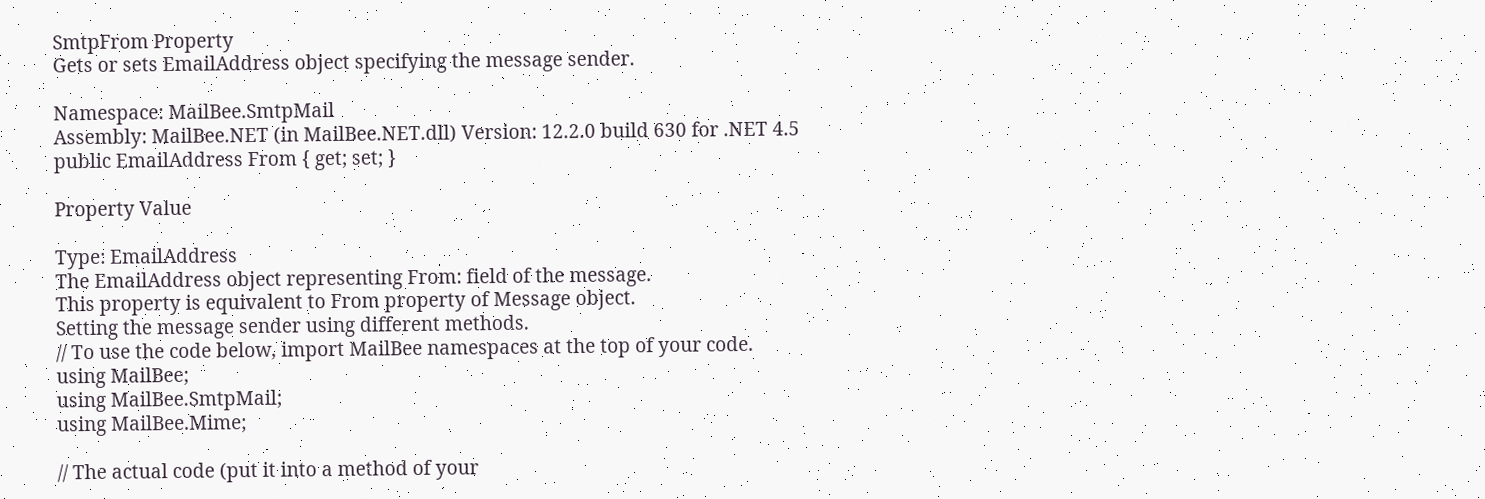SmtpFrom Property
Gets or sets EmailAddress object specifying the message sender.

Namespace: MailBee.SmtpMail
Assembly: MailBee.NET (in MailBee.NET.dll) Version: 12.2.0 build 630 for .NET 4.5
public EmailAddress From { get; set; }

Property Value

Type: EmailAddress
The EmailAddress object representing From: field of the message.
This property is equivalent to From property of Message object.
Setting the message sender using different methods.
// To use the code below, import MailBee namespaces at the top of your code.
using MailBee;
using MailBee.SmtpMail;
using MailBee.Mime;

// The actual code (put it into a method of your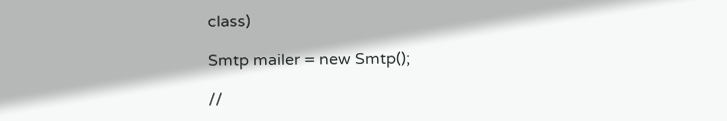class)

Smtp mailer = new Smtp();

//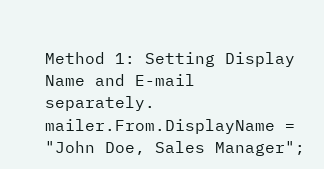Method 1: Setting Display Name and E-mail separately.
mailer.From.DisplayName = "John Doe, Sales Manager";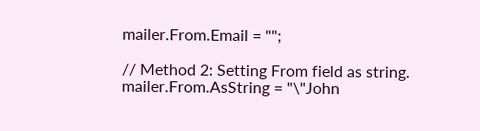mailer.From.Email = "";

// Method 2: Setting From field as string.
mailer.From.AsString = "\"John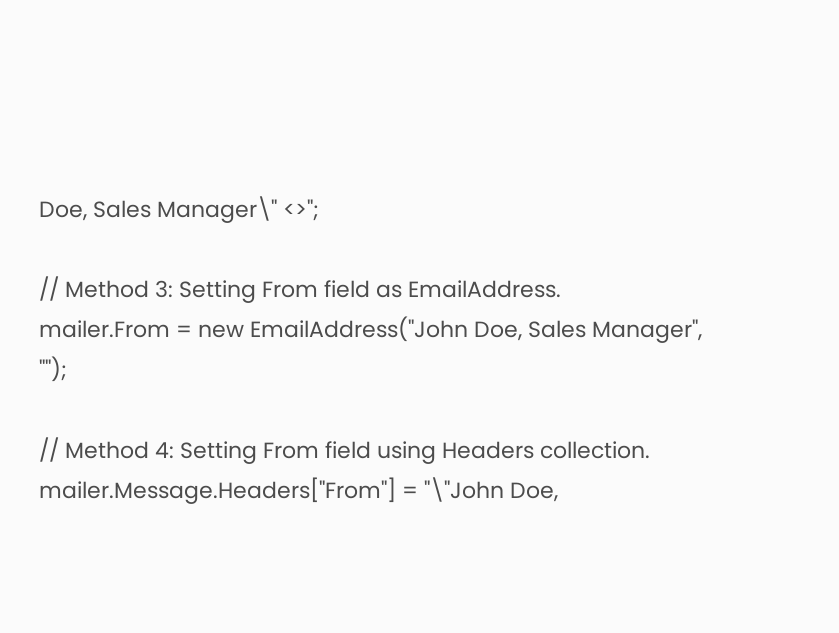Doe, Sales Manager\" <>";

// Method 3: Setting From field as EmailAddress.
mailer.From = new EmailAddress("John Doe, Sales Manager", "");

// Method 4: Setting From field using Headers collection.
mailer.Message.Headers["From"] = "\"John Doe,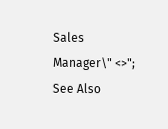Sales Manager\" <>";
See Also